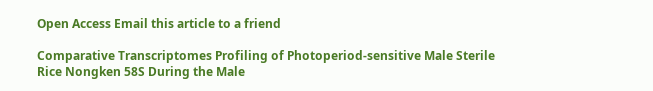Open Access Email this article to a friend

Comparative Transcriptomes Profiling of Photoperiod-sensitive Male Sterile Rice Nongken 58S During the Male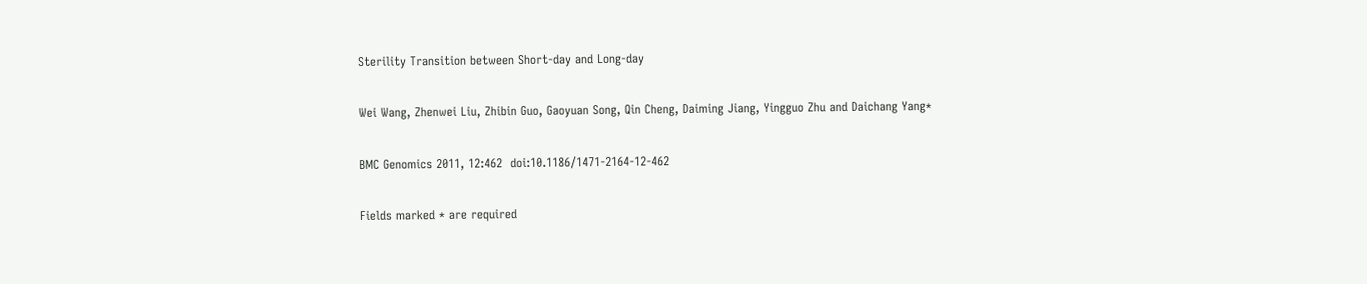Sterility Transition between Short-day and Long-day

Wei Wang, Zhenwei Liu, Zhibin Guo, Gaoyuan Song, Qin Cheng, Daiming Jiang, Yingguo Zhu and Daichang Yang*

BMC Genomics 2011, 12:462  doi:10.1186/1471-2164-12-462

Fields marked * are required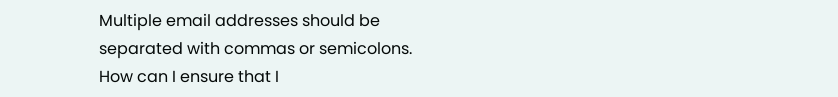Multiple email addresses should be separated with commas or semicolons.
How can I ensure that I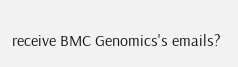receive BMC Genomics's emails?